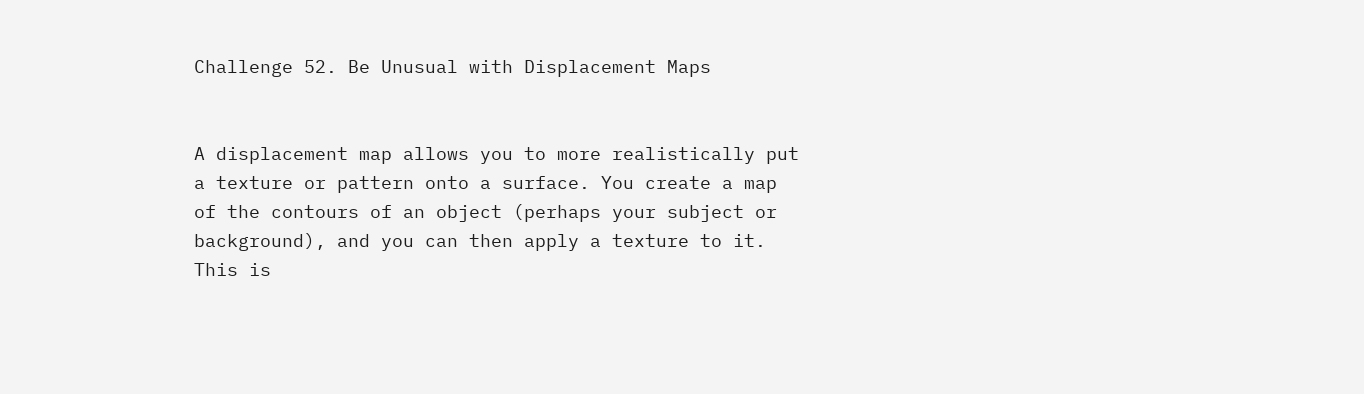Challenge 52. Be Unusual with Displacement Maps


A displacement map allows you to more realistically put a texture or pattern onto a surface. You create a map of the contours of an object (perhaps your subject or background), and you can then apply a texture to it. This is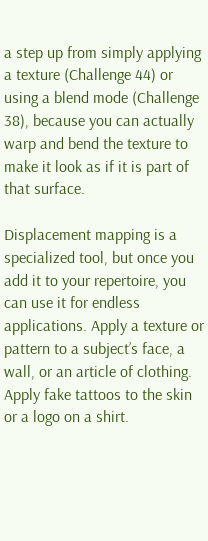a step up from simply applying a texture (Challenge 44) or using a blend mode (Challenge 38), because you can actually warp and bend the texture to make it look as if it is part of that surface.

Displacement mapping is a specialized tool, but once you add it to your repertoire, you can use it for endless applications. Apply a texture or pattern to a subject’s face, a wall, or an article of clothing. Apply fake tattoos to the skin or a logo on a shirt.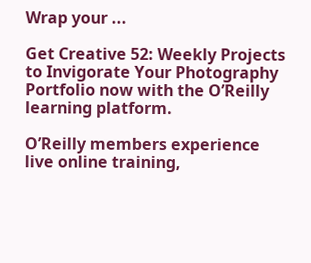Wrap your ...

Get Creative 52: Weekly Projects to Invigorate Your Photography Portfolio now with the O’Reilly learning platform.

O’Reilly members experience live online training,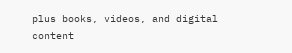plus books, videos, and digital content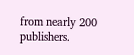from nearly 200 publishers.